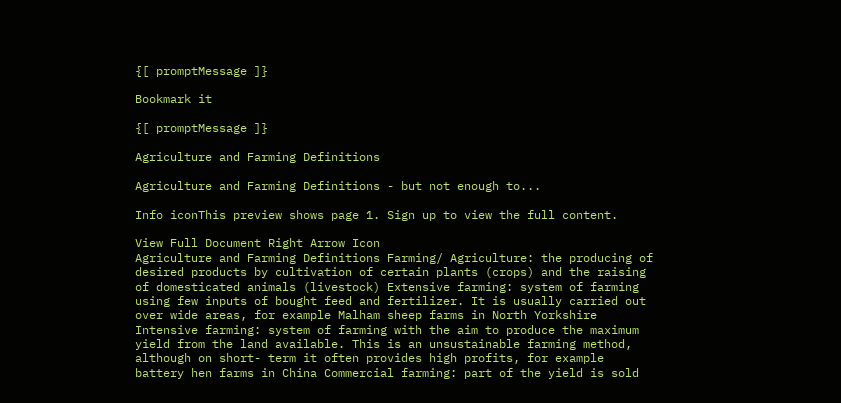{[ promptMessage ]}

Bookmark it

{[ promptMessage ]}

Agriculture and Farming Definitions

Agriculture and Farming Definitions - but not enough to...

Info iconThis preview shows page 1. Sign up to view the full content.

View Full Document Right Arrow Icon
Agriculture and Farming Definitions Farming/ Agriculture: the producing of desired products by cultivation of certain plants (crops) and the raising of domesticated animals (livestock) Extensive farming: system of farming using few inputs of bought feed and fertilizer. It is usually carried out over wide areas, for example Malham sheep farms in North Yorkshire Intensive farming: system of farming with the aim to produce the maximum yield from the land available. This is an unsustainable farming method, although on short- term it often provides high profits, for example battery hen farms in China Commercial farming: part of the yield is sold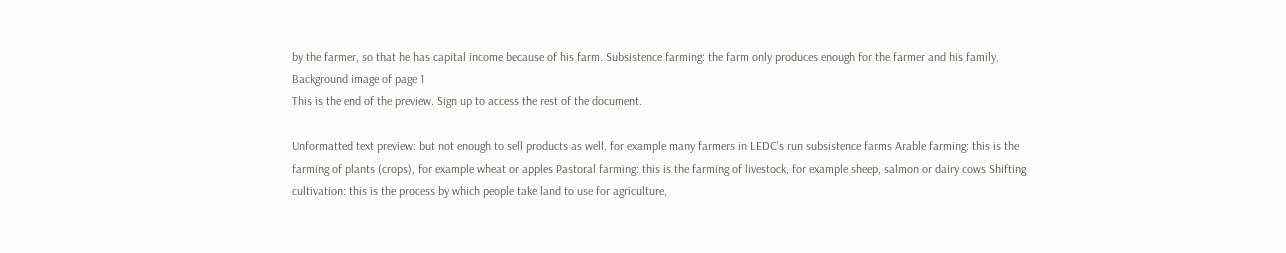by the farmer, so that he has capital income because of his farm. Subsistence farming: the farm only produces enough for the farmer and his family,
Background image of page 1
This is the end of the preview. Sign up to access the rest of the document.

Unformatted text preview: but not enough to sell products as well, for example many farmers in LEDC’s run subsistence farms Arable farming: this is the farming of plants (crops), for example wheat or apples Pastoral farming: this is the farming of livestock, for example sheep, salmon or dairy cows Shifting cultivation: this is the process by which people take land to use for agriculture,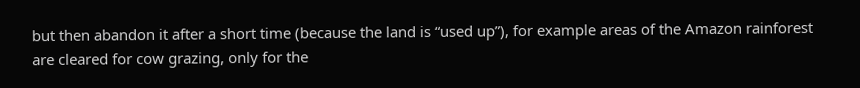but then abandon it after a short time (because the land is “used up”), for example areas of the Amazon rainforest are cleared for cow grazing, only for the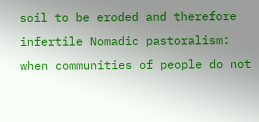soil to be eroded and therefore infertile Nomadic pastoralism: when communities of people do not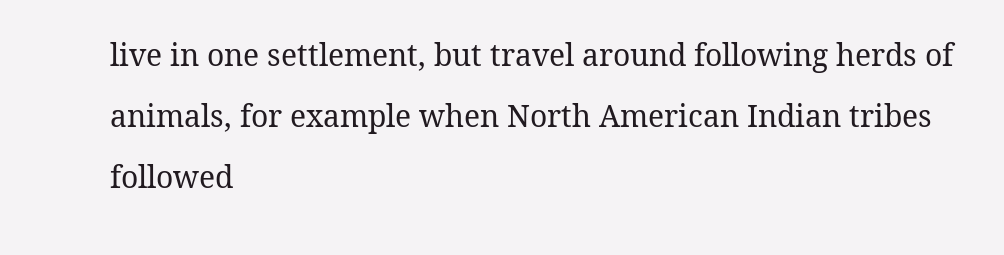live in one settlement, but travel around following herds of animals, for example when North American Indian tribes followed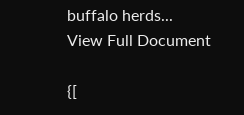buffalo herds...
View Full Document

{[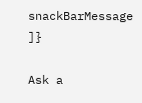snackBarMessage ]}

Ask a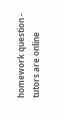homework question - tutors are online